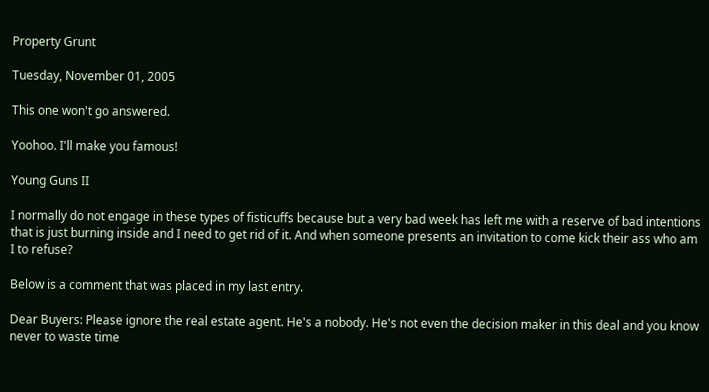Property Grunt

Tuesday, November 01, 2005

This one won't go answered.

Yoohoo. I'll make you famous!

Young Guns II

I normally do not engage in these types of fisticuffs because but a very bad week has left me with a reserve of bad intentions that is just burning inside and I need to get rid of it. And when someone presents an invitation to come kick their ass who am I to refuse?

Below is a comment that was placed in my last entry.

Dear Buyers: Please ignore the real estate agent. He's a nobody. He's not even the decision maker in this deal and you know never to waste time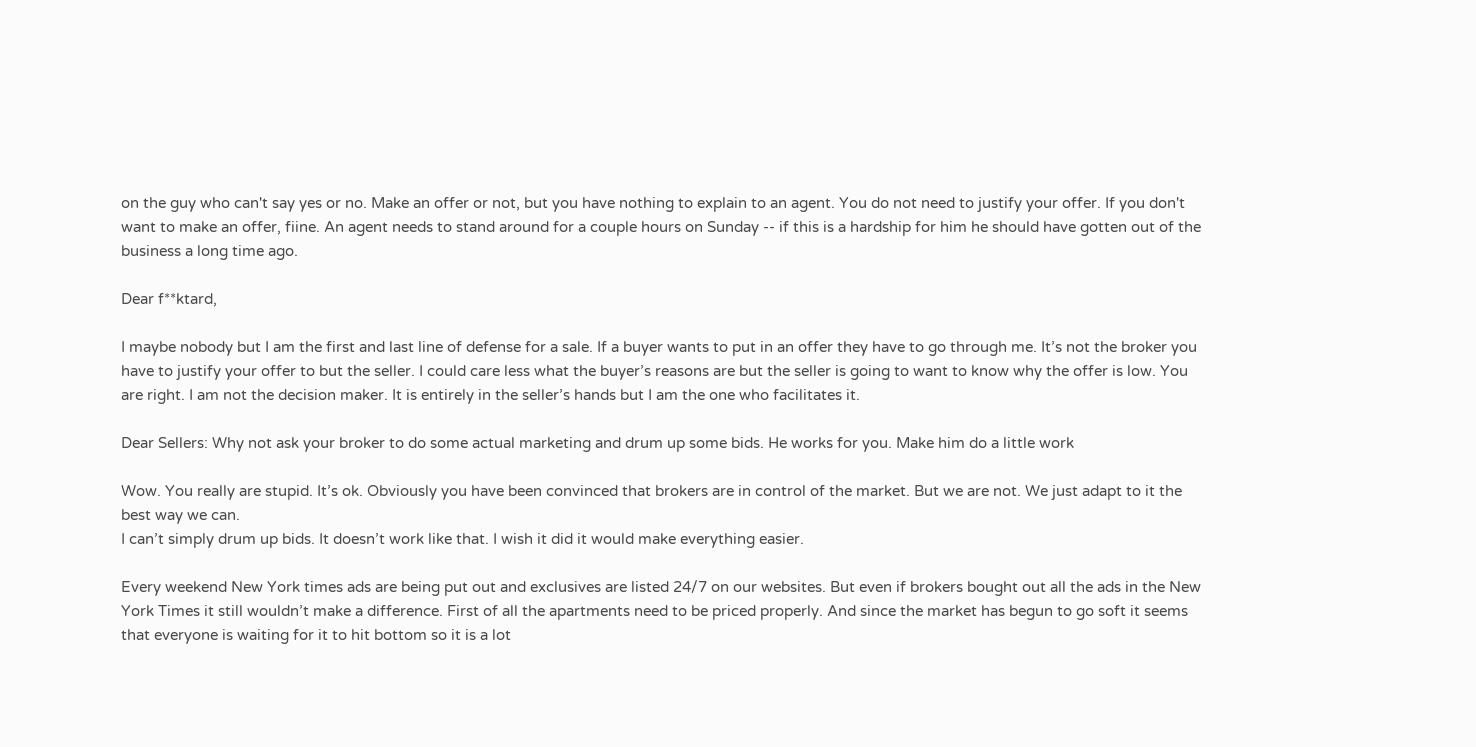on the guy who can't say yes or no. Make an offer or not, but you have nothing to explain to an agent. You do not need to justify your offer. If you don't want to make an offer, fiine. An agent needs to stand around for a couple hours on Sunday -- if this is a hardship for him he should have gotten out of the business a long time ago.

Dear f**ktard,

I maybe nobody but I am the first and last line of defense for a sale. If a buyer wants to put in an offer they have to go through me. It’s not the broker you have to justify your offer to but the seller. I could care less what the buyer’s reasons are but the seller is going to want to know why the offer is low. You are right. I am not the decision maker. It is entirely in the seller’s hands but I am the one who facilitates it.

Dear Sellers: Why not ask your broker to do some actual marketing and drum up some bids. He works for you. Make him do a little work

Wow. You really are stupid. It’s ok. Obviously you have been convinced that brokers are in control of the market. But we are not. We just adapt to it the best way we can.
I can’t simply drum up bids. It doesn’t work like that. I wish it did it would make everything easier.

Every weekend New York times ads are being put out and exclusives are listed 24/7 on our websites. But even if brokers bought out all the ads in the New York Times it still wouldn’t make a difference. First of all the apartments need to be priced properly. And since the market has begun to go soft it seems that everyone is waiting for it to hit bottom so it is a lot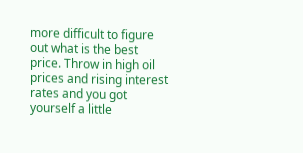more difficult to figure out what is the best price. Throw in high oil prices and rising interest rates and you got yourself a little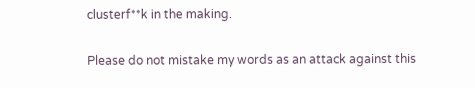clusterf**k in the making.

Please do not mistake my words as an attack against this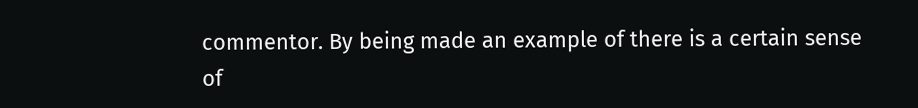commentor. By being made an example of there is a certain sense of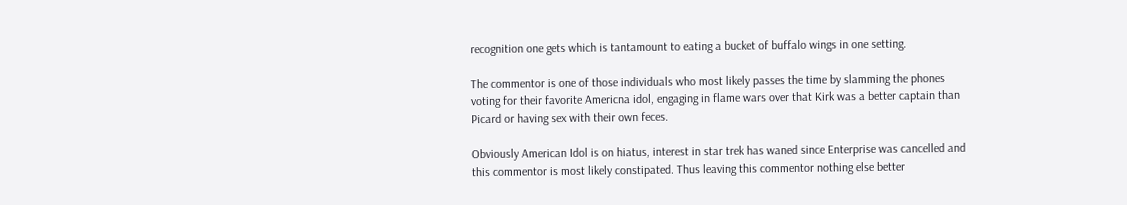recognition one gets which is tantamount to eating a bucket of buffalo wings in one setting.

The commentor is one of those individuals who most likely passes the time by slamming the phones voting for their favorite Americna idol, engaging in flame wars over that Kirk was a better captain than Picard or having sex with their own feces.

Obviously American Idol is on hiatus, interest in star trek has waned since Enterprise was cancelled and this commentor is most likely constipated. Thus leaving this commentor nothing else better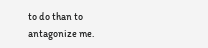to do than to antagonize me.